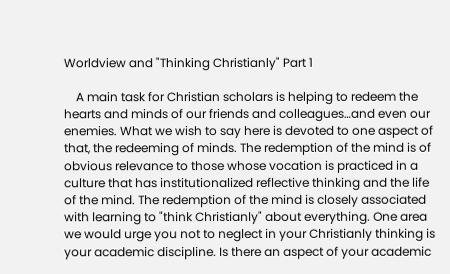Worldview and "Thinking Christianly" Part 1

    A main task for Christian scholars is helping to redeem the hearts and minds of our friends and colleagues…and even our enemies. What we wish to say here is devoted to one aspect of that, the redeeming of minds. The redemption of the mind is of obvious relevance to those whose vocation is practiced in a culture that has institutionalized reflective thinking and the life of the mind. The redemption of the mind is closely associated with learning to "think Christianly" about everything. One area we would urge you not to neglect in your Christianly thinking is your academic discipline. Is there an aspect of your academic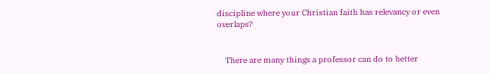discipline where your Christian faith has relevancy or even overlaps?


    There are many things a professor can do to better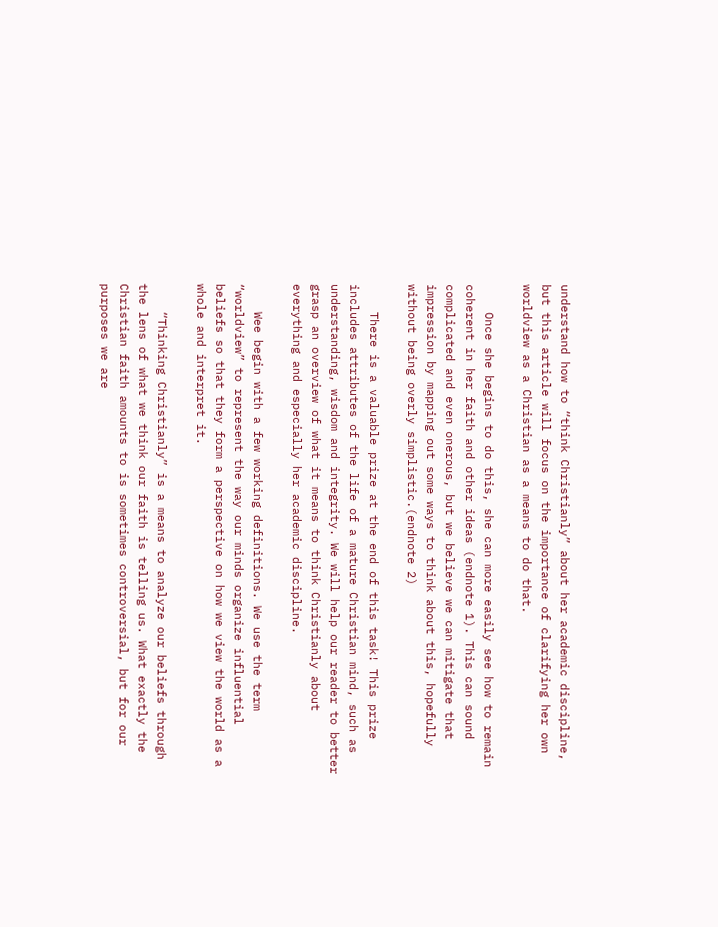understand how to “think Christianly” about her academic discipline, but this article will focus on the importance of clarifying her own worldview as a Christian as a means to do that.

    Once she begins to do this, she can more easily see how to remain coherent in her faith and other ideas (endnote 1). This can sound complicated and even onerous, but we believe we can mitigate that impression by mapping out some ways to think about this, hopefully without being overly simplistic.(endnote 2)

    There is a valuable prize at the end of this task! This prize includes attributes of the life of a mature Christian mind, such as understanding, wisdom and integrity. We will help our reader to better grasp an overview of what it means to think Christianly about everything and especially her academic discipline.

    Wee begin with a few working definitions. We use the term “worldview” to represent the way our minds organize influential beliefs so that they form a perspective on how we view the world as a whole and interpret it.

    “Thinking Christianly” is a means to analyze our beliefs through the lens of what we think our faith is telling us. What exactly the Christian faith amounts to is sometimes controversial, but for our purposes we are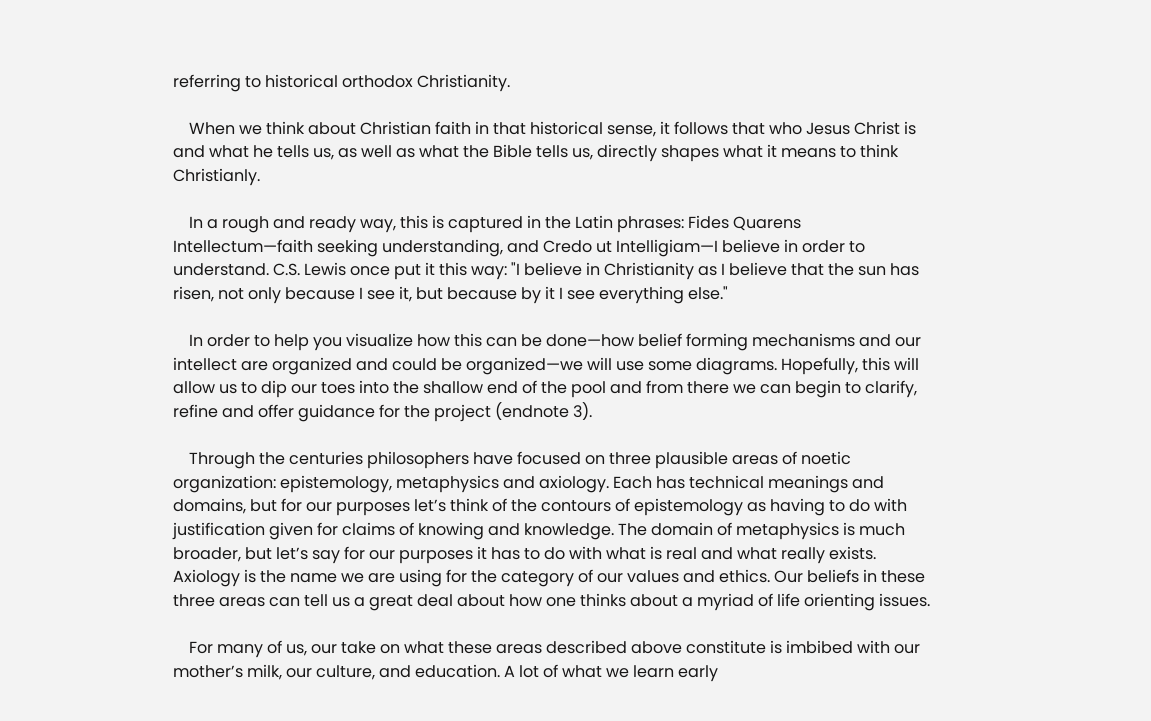referring to historical orthodox Christianity.

    When we think about Christian faith in that historical sense, it follows that who Jesus Christ is and what he tells us, as well as what the Bible tells us, directly shapes what it means to think Christianly.

    In a rough and ready way, this is captured in the Latin phrases: Fides Quarens Intellectum—faith seeking understanding, and Credo ut Intelligiam—I believe in order to understand. C.S. Lewis once put it this way: "I believe in Christianity as I believe that the sun has risen, not only because I see it, but because by it I see everything else."

    In order to help you visualize how this can be done—how belief forming mechanisms and our intellect are organized and could be organized—we will use some diagrams. Hopefully, this will allow us to dip our toes into the shallow end of the pool and from there we can begin to clarify, refine and offer guidance for the project (endnote 3).

    Through the centuries philosophers have focused on three plausible areas of noetic organization: epistemology, metaphysics and axiology. Each has technical meanings and domains, but for our purposes let’s think of the contours of epistemology as having to do with justification given for claims of knowing and knowledge. The domain of metaphysics is much broader, but let’s say for our purposes it has to do with what is real and what really exists. Axiology is the name we are using for the category of our values and ethics. Our beliefs in these three areas can tell us a great deal about how one thinks about a myriad of life orienting issues.

    For many of us, our take on what these areas described above constitute is imbibed with our mother’s milk, our culture, and education. A lot of what we learn early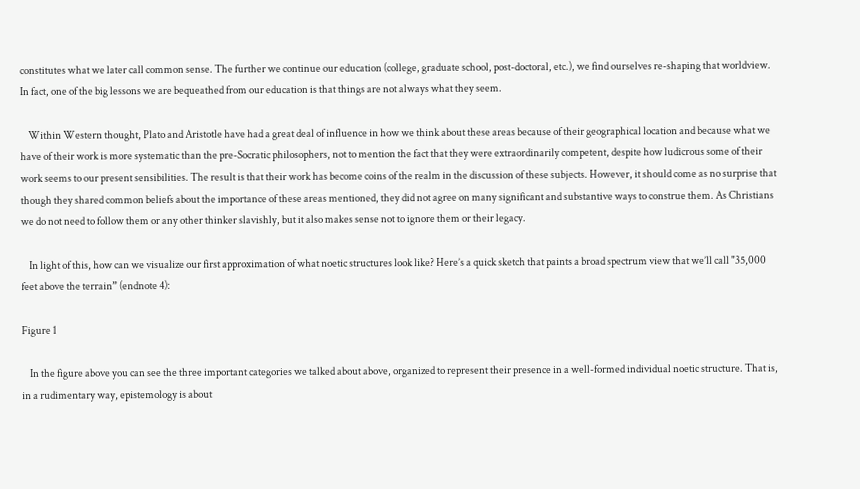constitutes what we later call common sense. The further we continue our education (college, graduate school, post-doctoral, etc.), we find ourselves re-shaping that worldview. In fact, one of the big lessons we are bequeathed from our education is that things are not always what they seem.

    Within Western thought, Plato and Aristotle have had a great deal of influence in how we think about these areas because of their geographical location and because what we have of their work is more systematic than the pre-Socratic philosophers, not to mention the fact that they were extraordinarily competent, despite how ludicrous some of their work seems to our present sensibilities. The result is that their work has become coins of the realm in the discussion of these subjects. However, it should come as no surprise that though they shared common beliefs about the importance of these areas mentioned, they did not agree on many significant and substantive ways to construe them. As Christians we do not need to follow them or any other thinker slavishly, but it also makes sense not to ignore them or their legacy.

    In light of this, how can we visualize our first approximation of what noetic structures look like? Here’s a quick sketch that paints a broad spectrum view that we’ll call "35,000 feet above the terrain” (endnote 4):

Figure 1

    In the figure above you can see the three important categories we talked about above, organized to represent their presence in a well-formed individual noetic structure. That is, in a rudimentary way, epistemology is about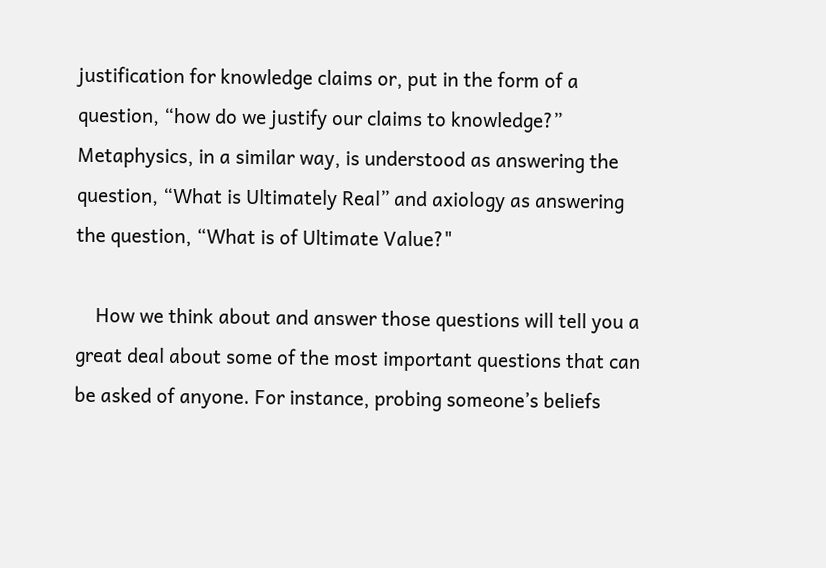justification for knowledge claims or, put in the form of a question, “how do we justify our claims to knowledge?” Metaphysics, in a similar way, is understood as answering the question, “What is Ultimately Real” and axiology as answering the question, “What is of Ultimate Value?"

    How we think about and answer those questions will tell you a great deal about some of the most important questions that can be asked of anyone. For instance, probing someone’s beliefs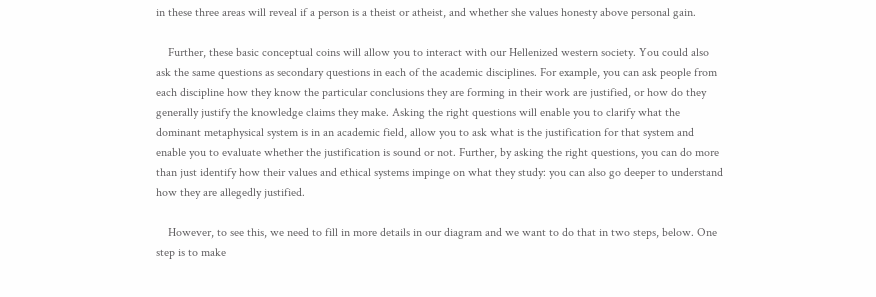in these three areas will reveal if a person is a theist or atheist, and whether she values honesty above personal gain.

    Further, these basic conceptual coins will allow you to interact with our Hellenized western society. You could also ask the same questions as secondary questions in each of the academic disciplines. For example, you can ask people from each discipline how they know the particular conclusions they are forming in their work are justified, or how do they generally justify the knowledge claims they make. Asking the right questions will enable you to clarify what the dominant metaphysical system is in an academic field, allow you to ask what is the justification for that system and enable you to evaluate whether the justification is sound or not. Further, by asking the right questions, you can do more than just identify how their values and ethical systems impinge on what they study: you can also go deeper to understand how they are allegedly justified.

    However, to see this, we need to fill in more details in our diagram and we want to do that in two steps, below. One step is to make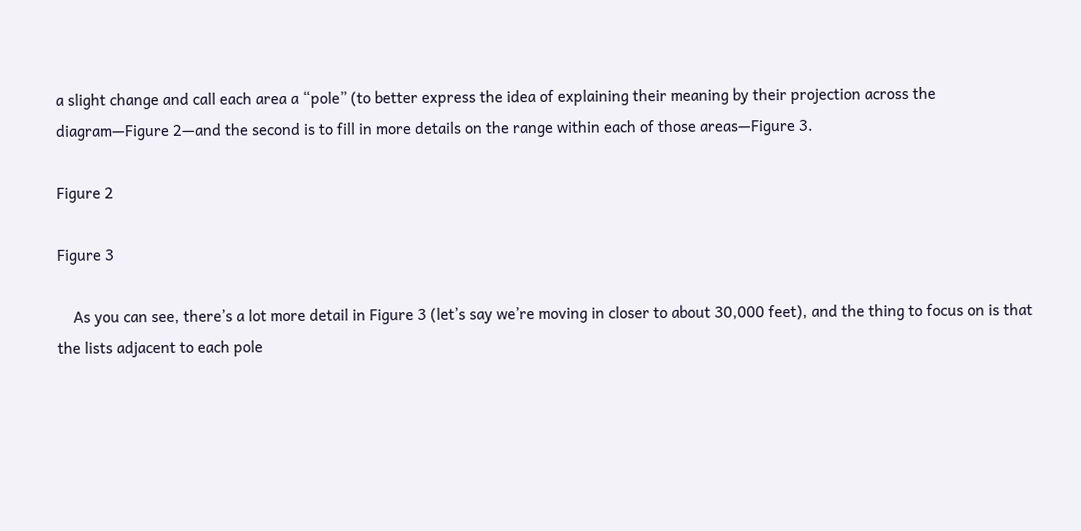a slight change and call each area a “pole” (to better express the idea of explaining their meaning by their projection across the diagram—Figure 2—and the second is to fill in more details on the range within each of those areas—Figure 3.

Figure 2

Figure 3

    As you can see, there’s a lot more detail in Figure 3 (let’s say we’re moving in closer to about 30,000 feet), and the thing to focus on is that the lists adjacent to each pole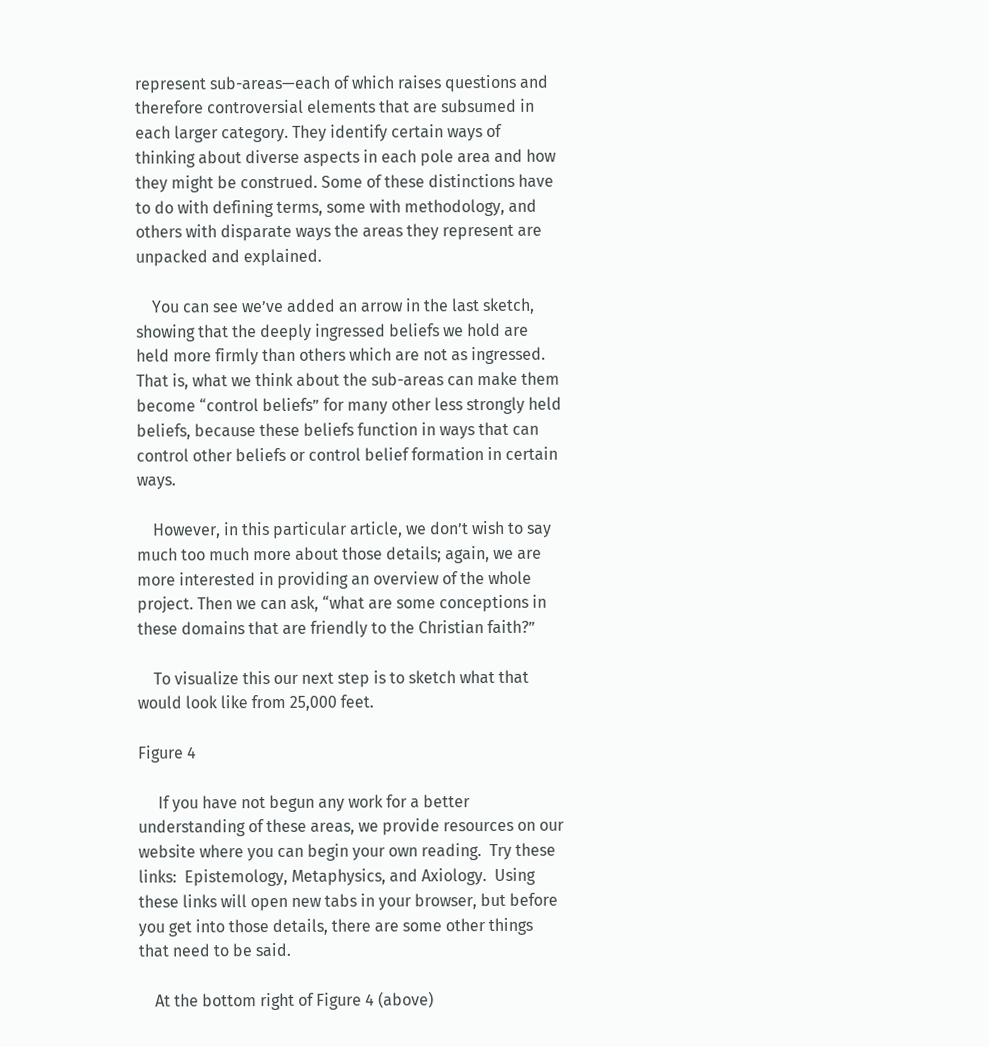represent sub-areas—each of which raises questions and therefore controversial elements that are subsumed in each larger category. They identify certain ways of thinking about diverse aspects in each pole area and how they might be construed. Some of these distinctions have to do with defining terms, some with methodology, and others with disparate ways the areas they represent are unpacked and explained.

    You can see we’ve added an arrow in the last sketch, showing that the deeply ingressed beliefs we hold are held more firmly than others which are not as ingressed. That is, what we think about the sub-areas can make them become “control beliefs” for many other less strongly held beliefs, because these beliefs function in ways that can control other beliefs or control belief formation in certain ways.

    However, in this particular article, we don’t wish to say much too much more about those details; again, we are more interested in providing an overview of the whole project. Then we can ask, “what are some conceptions in these domains that are friendly to the Christian faith?”

    To visualize this our next step is to sketch what that would look like from 25,000 feet.

Figure 4

     If you have not begun any work for a better understanding of these areas, we provide resources on our website where you can begin your own reading.  Try these links:  Epistemology, Metaphysics, and Axiology.  Using these links will open new tabs in your browser, but before you get into those details, there are some other things that need to be said.

    At the bottom right of Figure 4 (above)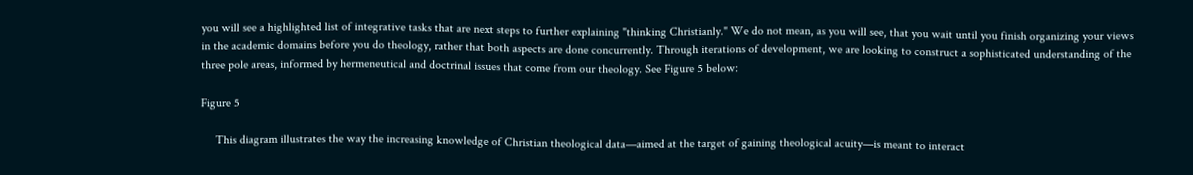you will see a highlighted list of integrative tasks that are next steps to further explaining "thinking Christianly." We do not mean, as you will see, that you wait until you finish organizing your views in the academic domains before you do theology, rather that both aspects are done concurrently. Through iterations of development, we are looking to construct a sophisticated understanding of the three pole areas, informed by hermeneutical and doctrinal issues that come from our theology. See Figure 5 below:

Figure 5

     This diagram illustrates the way the increasing knowledge of Christian theological data—aimed at the target of gaining theological acuity—is meant to interact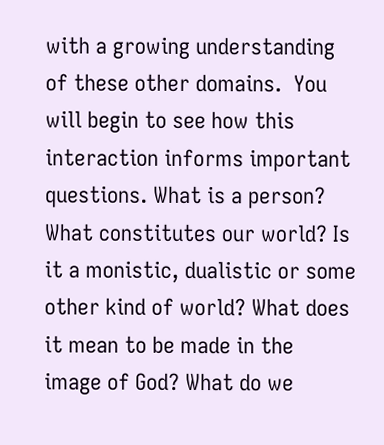with a growing understanding of these other domains.  You will begin to see how this interaction informs important questions. What is a person? What constitutes our world? Is it a monistic, dualistic or some other kind of world? What does it mean to be made in the image of God? What do we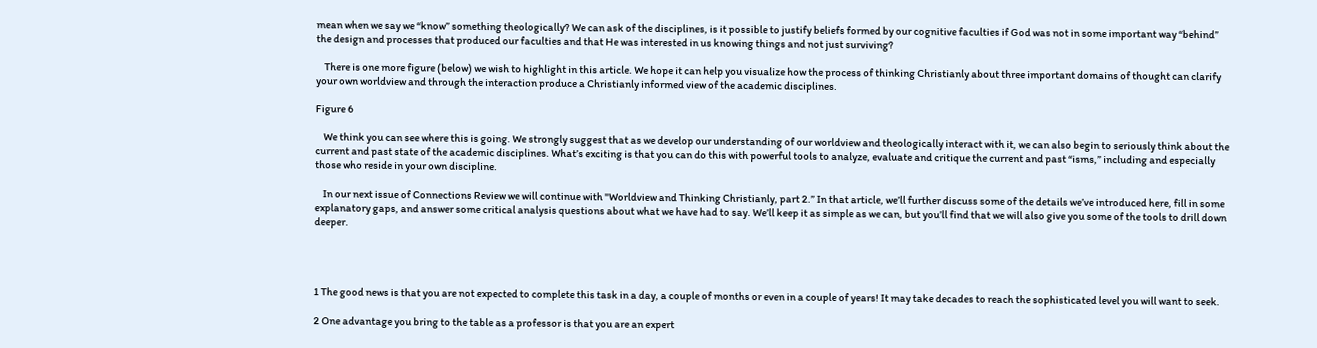mean when we say we “know” something theologically? We can ask of the disciplines, is it possible to justify beliefs formed by our cognitive faculties if God was not in some important way “behind” the design and processes that produced our faculties and that He was interested in us knowing things and not just surviving?

    There is one more figure (below) we wish to highlight in this article. We hope it can help you visualize how the process of thinking Christianly about three important domains of thought can clarify your own worldview and through the interaction produce a Christianly informed view of the academic disciplines.

Figure 6

    We think you can see where this is going. We strongly suggest that as we develop our understanding of our worldview and theologically interact with it, we can also begin to seriously think about the current and past state of the academic disciplines. What’s exciting is that you can do this with powerful tools to analyze, evaluate and critique the current and past “isms,” including and especially those who reside in your own discipline.

    In our next issue of Connections Review we will continue with "Worldview and Thinking Christianly, part 2.” In that article, we’ll further discuss some of the details we’ve introduced here, fill in some explanatory gaps, and answer some critical analysis questions about what we have had to say. We’ll keep it as simple as we can, but you’ll find that we will also give you some of the tools to drill down deeper.




1 The good news is that you are not expected to complete this task in a day, a couple of months or even in a couple of years! It may take decades to reach the sophisticated level you will want to seek.

2 One advantage you bring to the table as a professor is that you are an expert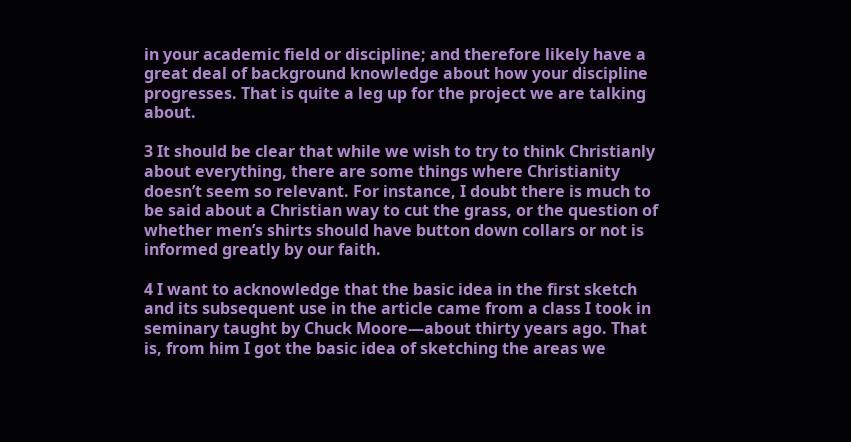in your academic field or discipline; and therefore likely have a great deal of background knowledge about how your discipline progresses. That is quite a leg up for the project we are talking about.

3 It should be clear that while we wish to try to think Christianly about everything, there are some things where Christianity doesn’t seem so relevant. For instance, I doubt there is much to be said about a Christian way to cut the grass, or the question of whether men’s shirts should have button down collars or not is informed greatly by our faith.

4 I want to acknowledge that the basic idea in the first sketch and its subsequent use in the article came from a class I took in seminary taught by Chuck Moore—about thirty years ago. That is, from him I got the basic idea of sketching the areas we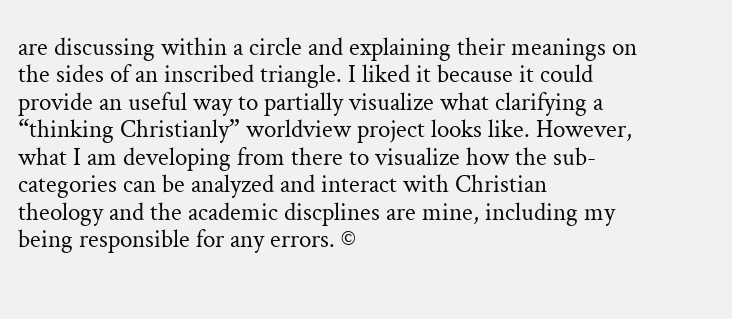are discussing within a circle and explaining their meanings on the sides of an inscribed triangle. I liked it because it could provide an useful way to partially visualize what clarifying a “thinking Christianly” worldview project looks like. However, what I am developing from there to visualize how the sub-categories can be analyzed and interact with Christian theology and the academic discplines are mine, including my being responsible for any errors. ©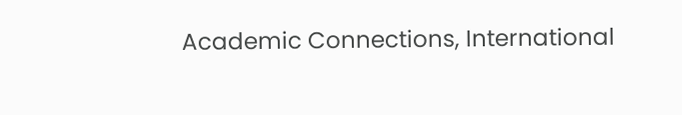Academic Connections, International